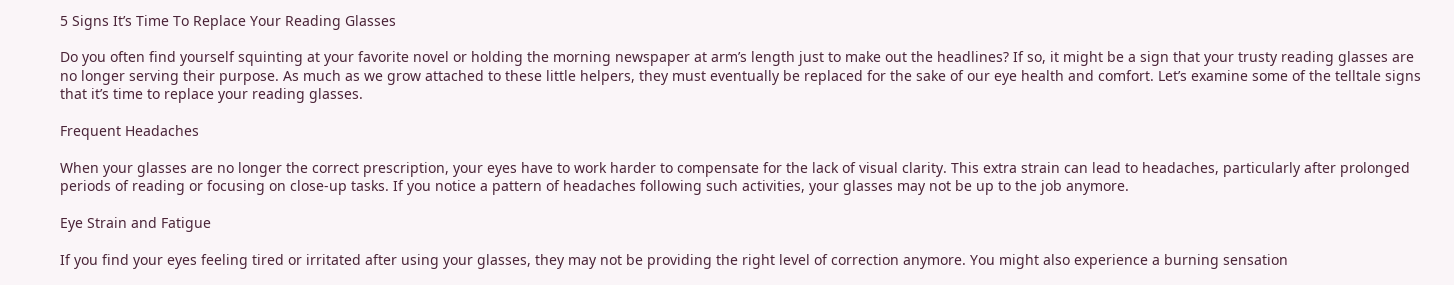5 Signs It’s Time To Replace Your Reading Glasses

Do you often find yourself squinting at your favorite novel or holding the morning newspaper at arm’s length just to make out the headlines? If so, it might be a sign that your trusty reading glasses are no longer serving their purpose. As much as we grow attached to these little helpers, they must eventually be replaced for the sake of our eye health and comfort. Let’s examine some of the telltale signs that it’s time to replace your reading glasses.

Frequent Headaches

When your glasses are no longer the correct prescription, your eyes have to work harder to compensate for the lack of visual clarity. This extra strain can lead to headaches, particularly after prolonged periods of reading or focusing on close-up tasks. If you notice a pattern of headaches following such activities, your glasses may not be up to the job anymore.

Eye Strain and Fatigue

If you find your eyes feeling tired or irritated after using your glasses, they may not be providing the right level of correction anymore. You might also experience a burning sensation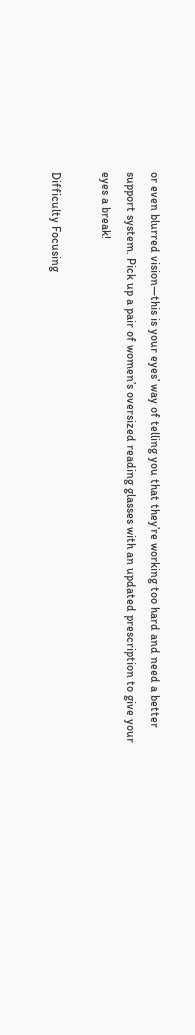or even blurred vision—this is your eyes’ way of telling you that they’re working too hard and need a better support system. Pick up a pair of women’s oversized reading glasses with an updated prescription to give your eyes a break!

Difficulty Focusing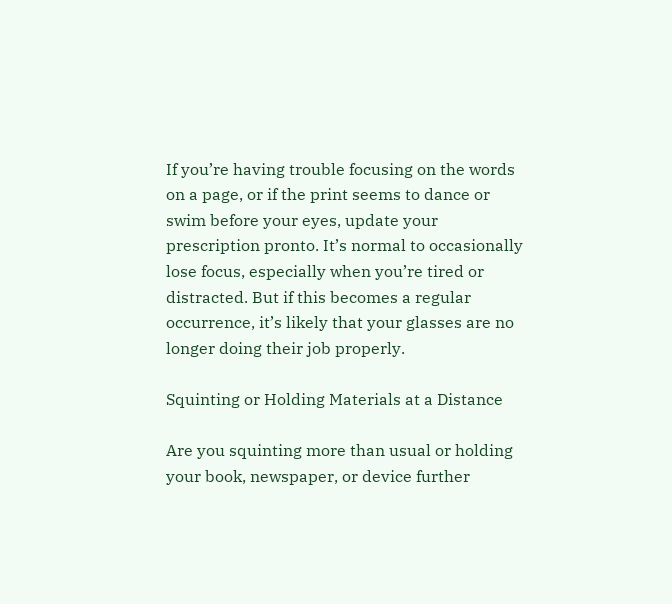If you’re having trouble focusing on the words on a page, or if the print seems to dance or swim before your eyes, update your prescription pronto. It’s normal to occasionally lose focus, especially when you’re tired or distracted. But if this becomes a regular occurrence, it’s likely that your glasses are no longer doing their job properly.

Squinting or Holding Materials at a Distance

Are you squinting more than usual or holding your book, newspaper, or device further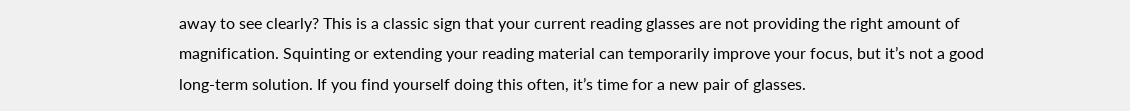away to see clearly? This is a classic sign that your current reading glasses are not providing the right amount of magnification. Squinting or extending your reading material can temporarily improve your focus, but it’s not a good long-term solution. If you find yourself doing this often, it’s time for a new pair of glasses.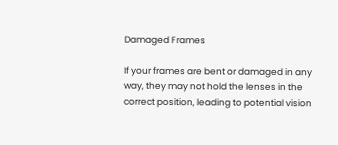Damaged Frames

If your frames are bent or damaged in any way, they may not hold the lenses in the correct position, leading to potential vision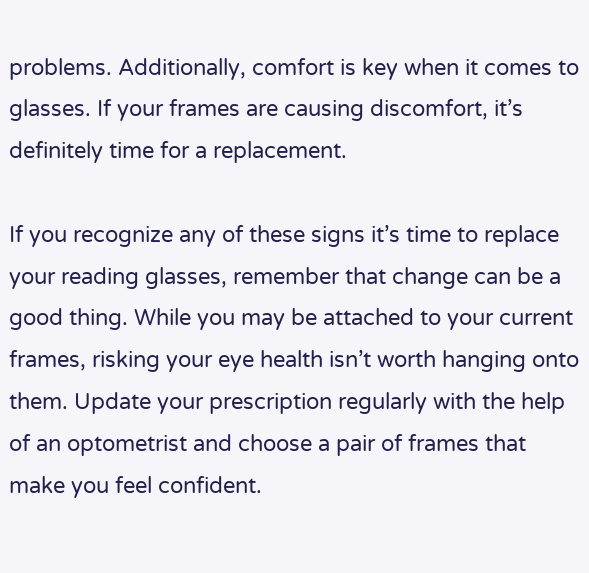problems. Additionally, comfort is key when it comes to glasses. If your frames are causing discomfort, it’s definitely time for a replacement.

If you recognize any of these signs it’s time to replace your reading glasses, remember that change can be a good thing. While you may be attached to your current frames, risking your eye health isn’t worth hanging onto them. Update your prescription regularly with the help of an optometrist and choose a pair of frames that make you feel confident.